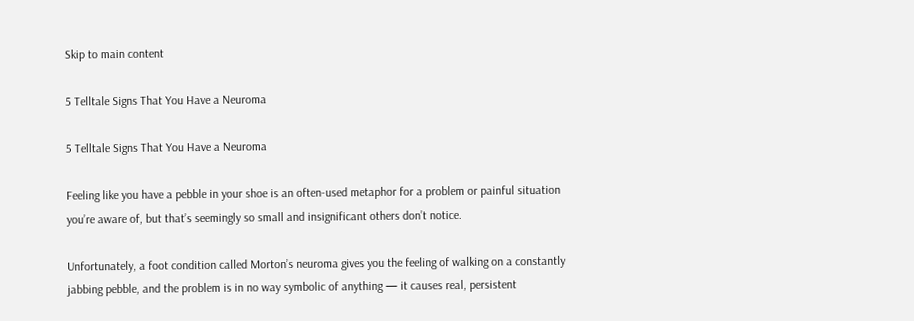Skip to main content

5 Telltale Signs That You Have a Neuroma

5 Telltale Signs That You Have a Neuroma

Feeling like you have a pebble in your shoe is an often-used metaphor for a problem or painful situation you’re aware of, but that’s seemingly so small and insignificant others don’t notice.

Unfortunately, a foot condition called Morton’s neuroma gives you the feeling of walking on a constantly jabbing pebble, and the problem is in no way symbolic of anything — it causes real, persistent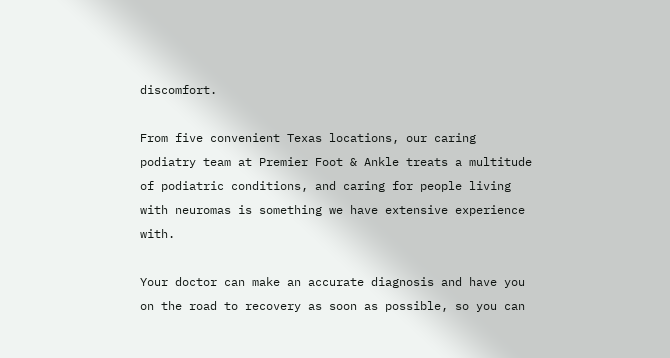discomfort.

From five convenient Texas locations, our caring podiatry team at Premier Foot & Ankle treats a multitude of podiatric conditions, and caring for people living with neuromas is something we have extensive experience with.

Your doctor can make an accurate diagnosis and have you on the road to recovery as soon as possible, so you can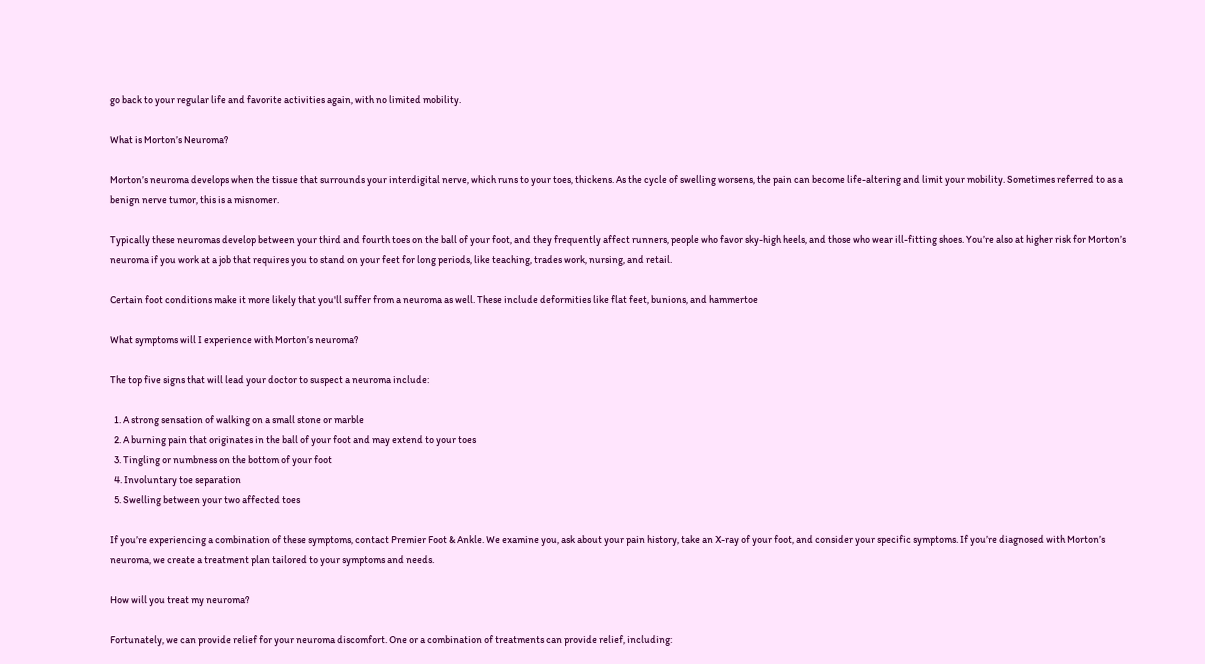go back to your regular life and favorite activities again, with no limited mobility.

What is Morton’s Neuroma?

Morton’s neuroma develops when the tissue that surrounds your interdigital nerve, which runs to your toes, thickens. As the cycle of swelling worsens, the pain can become life-altering and limit your mobility. Sometimes referred to as a benign nerve tumor, this is a misnomer.

Typically these neuromas develop between your third and fourth toes on the ball of your foot, and they frequently affect runners, people who favor sky-high heels, and those who wear ill-fitting shoes. You’re also at higher risk for Morton’s neuroma if you work at a job that requires you to stand on your feet for long periods, like teaching, trades work, nursing, and retail.

Certain foot conditions make it more likely that you'll suffer from a neuroma as well. These include deformities like flat feet, bunions, and hammertoe

What symptoms will I experience with Morton’s neuroma?

The top five signs that will lead your doctor to suspect a neuroma include:

  1. A strong sensation of walking on a small stone or marble
  2. A burning pain that originates in the ball of your foot and may extend to your toes
  3. Tingling or numbness on the bottom of your foot
  4. Involuntary toe separation
  5. Swelling between your two affected toes

If you’re experiencing a combination of these symptoms, contact Premier Foot & Ankle. We examine you, ask about your pain history, take an X-ray of your foot, and consider your specific symptoms. If you’re diagnosed with Morton’s neuroma, we create a treatment plan tailored to your symptoms and needs.

How will you treat my neuroma?

Fortunately, we can provide relief for your neuroma discomfort. One or a combination of treatments can provide relief, including: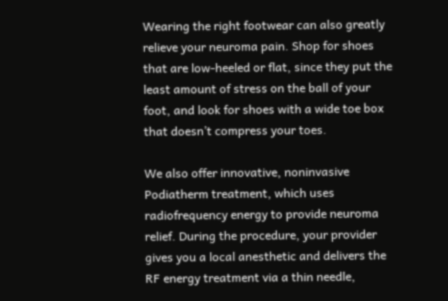Wearing the right footwear can also greatly relieve your neuroma pain. Shop for shoes that are low-heeled or flat, since they put the least amount of stress on the ball of your foot, and look for shoes with a wide toe box that doesn’t compress your toes.

We also offer innovative, noninvasive Podiatherm treatment, which uses radiofrequency energy to provide neuroma relief. During the procedure, your provider gives you a local anesthetic and delivers the RF energy treatment via a thin needle,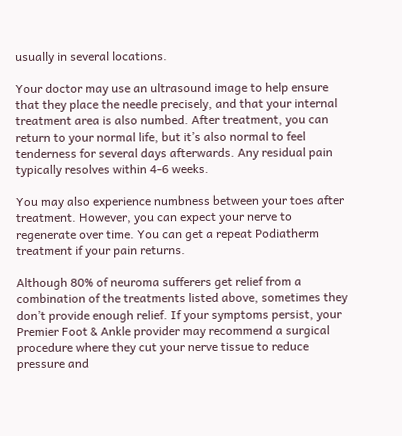usually in several locations.

Your doctor may use an ultrasound image to help ensure that they place the needle precisely, and that your internal treatment area is also numbed. After treatment, you can return to your normal life, but it’s also normal to feel tenderness for several days afterwards. Any residual pain typically resolves within 4-6 weeks.

You may also experience numbness between your toes after treatment. However, you can expect your nerve to regenerate over time. You can get a repeat Podiatherm treatment if your pain returns.

Although 80% of neuroma sufferers get relief from a combination of the treatments listed above, sometimes they don’t provide enough relief. If your symptoms persist, your Premier Foot & Ankle provider may recommend a surgical procedure where they cut your nerve tissue to reduce pressure and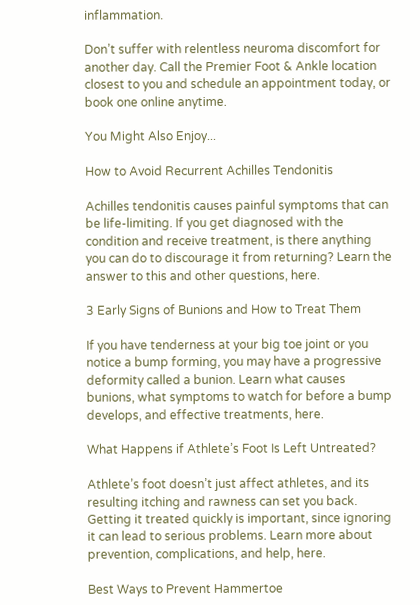inflammation.

Don’t suffer with relentless neuroma discomfort for another day. Call the Premier Foot & Ankle location closest to you and schedule an appointment today, or book one online anytime.

You Might Also Enjoy...

How to Avoid Recurrent Achilles Tendonitis

Achilles tendonitis causes painful symptoms that can be life-limiting. If you get diagnosed with the condition and receive treatment, is there anything you can do to discourage it from returning? Learn the answer to this and other questions, here.

3 Early Signs of Bunions and How to Treat Them

If you have tenderness at your big toe joint or you notice a bump forming, you may have a progressive deformity called a bunion. Learn what causes bunions, what symptoms to watch for before a bump develops, and effective treatments, here.

What Happens if Athlete’s Foot Is Left Untreated?

Athlete’s foot doesn’t just affect athletes, and its resulting itching and rawness can set you back. Getting it treated quickly is important, since ignoring it can lead to serious problems. Learn more about prevention, complications, and help, here.

Best Ways to Prevent Hammertoe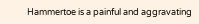Hammertoe is a painful and aggravating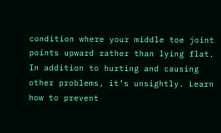condition where your middle toe joint points upward rather than lying flat. In addition to hurting and causing other problems, it’s unsightly. Learn how to prevent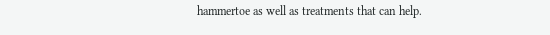hammertoe as well as treatments that can help.